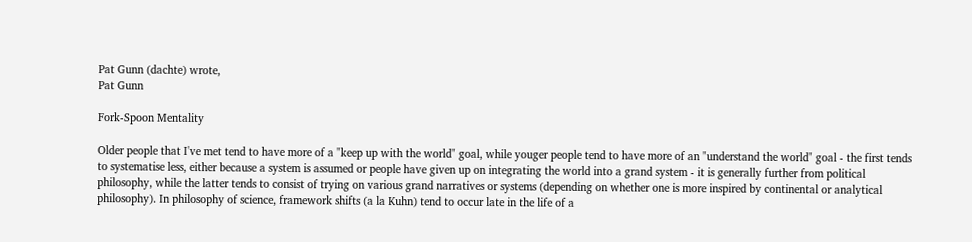Pat Gunn (dachte) wrote,
Pat Gunn

Fork-Spoon Mentality

Older people that I've met tend to have more of a "keep up with the world" goal, while youger people tend to have more of an "understand the world" goal - the first tends to systematise less, either because a system is assumed or people have given up on integrating the world into a grand system - it is generally further from political philosophy, while the latter tends to consist of trying on various grand narratives or systems (depending on whether one is more inspired by continental or analytical philosophy). In philosophy of science, framework shifts (a la Kuhn) tend to occur late in the life of a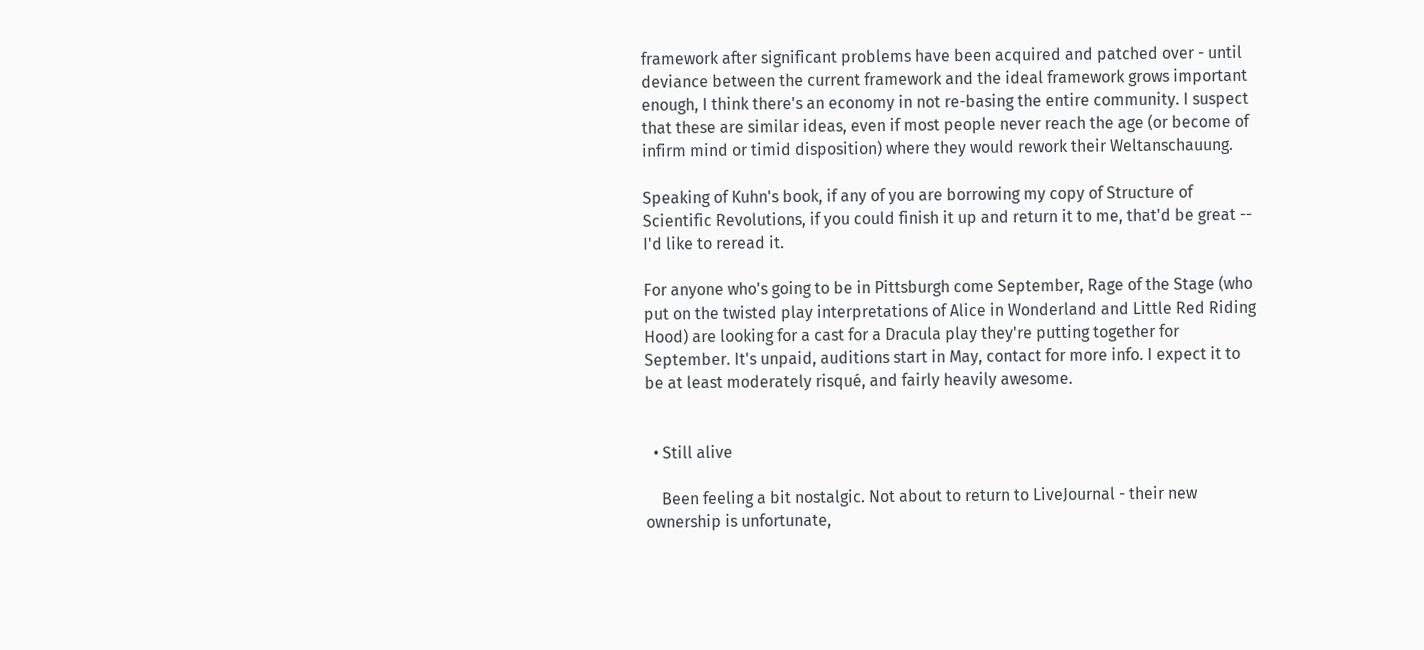framework after significant problems have been acquired and patched over - until deviance between the current framework and the ideal framework grows important enough, I think there's an economy in not re-basing the entire community. I suspect that these are similar ideas, even if most people never reach the age (or become of infirm mind or timid disposition) where they would rework their Weltanschauung.

Speaking of Kuhn's book, if any of you are borrowing my copy of Structure of Scientific Revolutions, if you could finish it up and return it to me, that'd be great -- I'd like to reread it.

For anyone who's going to be in Pittsburgh come September, Rage of the Stage (who put on the twisted play interpretations of Alice in Wonderland and Little Red Riding Hood) are looking for a cast for a Dracula play they're putting together for September. It's unpaid, auditions start in May, contact for more info. I expect it to be at least moderately risqué, and fairly heavily awesome.


  • Still alive

    Been feeling a bit nostalgic. Not about to return to LiveJournal - their new ownership is unfortunate,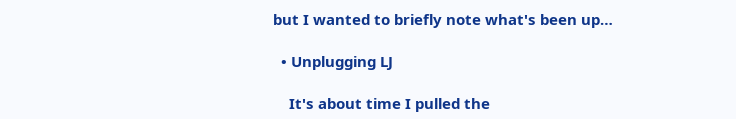but I wanted to briefly note what's been up…

  • Unplugging LJ

    It's about time I pulled the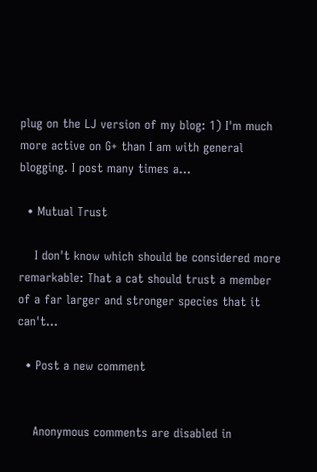plug on the LJ version of my blog: 1) I'm much more active on G+ than I am with general blogging. I post many times a…

  • Mutual Trust

    I don't know which should be considered more remarkable: That a cat should trust a member of a far larger and stronger species that it can't…

  • Post a new comment


    Anonymous comments are disabled in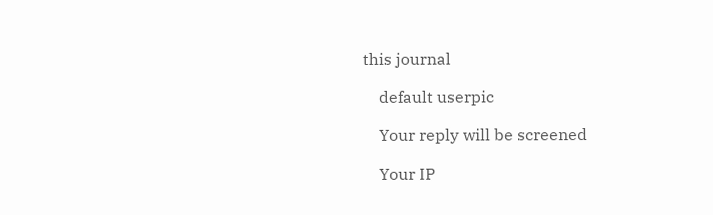this journal

    default userpic

    Your reply will be screened

    Your IP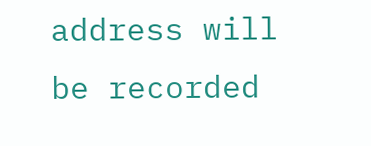address will be recorded